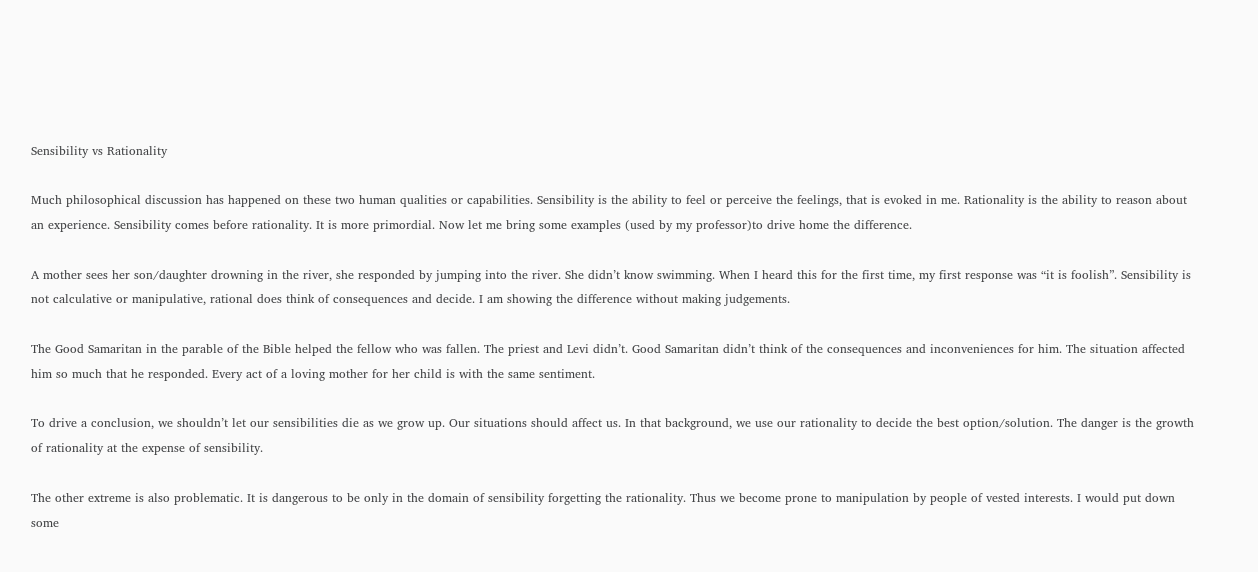Sensibility vs Rationality

Much philosophical discussion has happened on these two human qualities or capabilities. Sensibility is the ability to feel or perceive the feelings, that is evoked in me. Rationality is the ability to reason about an experience. Sensibility comes before rationality. It is more primordial. Now let me bring some examples (used by my professor)to drive home the difference.

A mother sees her son/daughter drowning in the river, she responded by jumping into the river. She didn’t know swimming. When I heard this for the first time, my first response was “it is foolish”. Sensibility is not calculative or manipulative, rational does think of consequences and decide. I am showing the difference without making judgements.

The Good Samaritan in the parable of the Bible helped the fellow who was fallen. The priest and Levi didn’t. Good Samaritan didn’t think of the consequences and inconveniences for him. The situation affected him so much that he responded. Every act of a loving mother for her child is with the same sentiment.

To drive a conclusion, we shouldn’t let our sensibilities die as we grow up. Our situations should affect us. In that background, we use our rationality to decide the best option/solution. The danger is the growth of rationality at the expense of sensibility.

The other extreme is also problematic. It is dangerous to be only in the domain of sensibility forgetting the rationality. Thus we become prone to manipulation by people of vested interests. I would put down some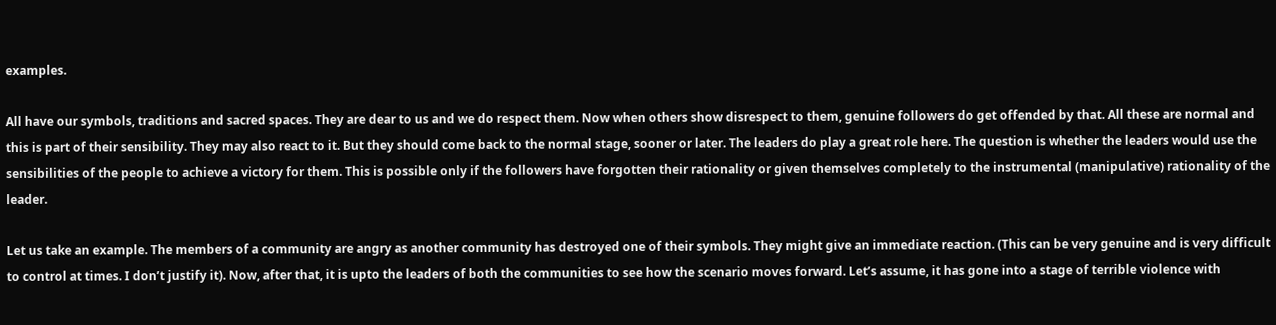examples.

All have our symbols, traditions and sacred spaces. They are dear to us and we do respect them. Now when others show disrespect to them, genuine followers do get offended by that. All these are normal and this is part of their sensibility. They may also react to it. But they should come back to the normal stage, sooner or later. The leaders do play a great role here. The question is whether the leaders would use the sensibilities of the people to achieve a victory for them. This is possible only if the followers have forgotten their rationality or given themselves completely to the instrumental (manipulative) rationality of the leader.

Let us take an example. The members of a community are angry as another community has destroyed one of their symbols. They might give an immediate reaction. (This can be very genuine and is very difficult to control at times. I don’t justify it). Now, after that, it is upto the leaders of both the communities to see how the scenario moves forward. Let’s assume, it has gone into a stage of terrible violence with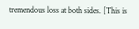tremendous loss at both sides. [This is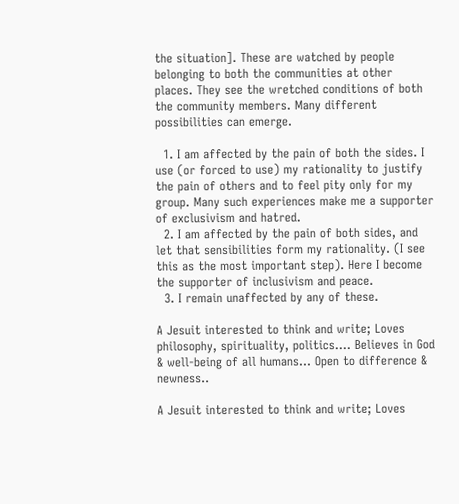the situation]. These are watched by people belonging to both the communities at other places. They see the wretched conditions of both the community members. Many different possibilities can emerge.

  1. I am affected by the pain of both the sides. I use (or forced to use) my rationality to justify the pain of others and to feel pity only for my group. Many such experiences make me a supporter of exclusivism and hatred.
  2. I am affected by the pain of both sides, and let that sensibilities form my rationality. (I see this as the most important step). Here I become the supporter of inclusivism and peace.
  3. I remain unaffected by any of these.

A Jesuit interested to think and write; Loves philosophy, spirituality, politics…. Believes in God & well-being of all humans… Open to difference & newness..

A Jesuit interested to think and write; Loves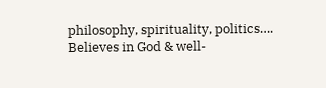philosophy, spirituality, politics…. Believes in God & well-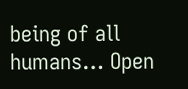being of all humans… Open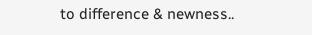to difference & newness..